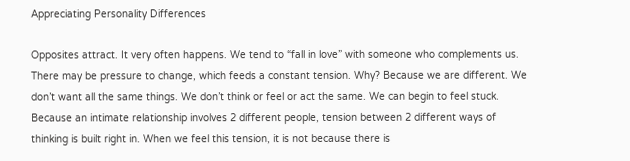Appreciating Personality Differences

Opposites attract. It very often happens. We tend to “fall in love” with someone who complements us. There may be pressure to change, which feeds a constant tension. Why? Because we are different. We don’t want all the same things. We don’t think or feel or act the same. We can begin to feel stuck. Because an intimate relationship involves 2 different people, tension between 2 different ways of thinking is built right in. When we feel this tension, it is not because there is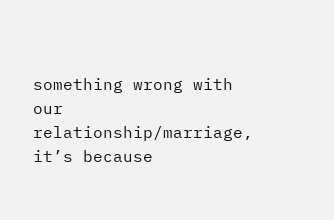something wrong with our relationship/marriage, it’s because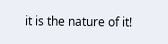it is the nature of it!